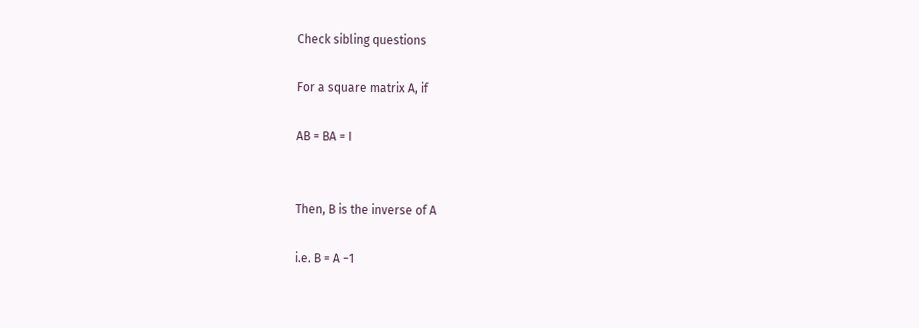Check sibling questions

For a square matrix A, if

AB = BA = I


Then, B is the inverse of A

i.e. B = A −1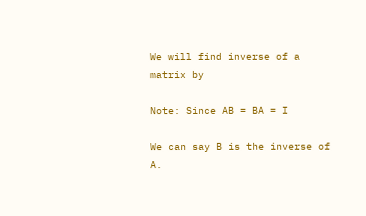We will find inverse of a matrix by

Note: Since AB = BA = I

We can say B is the inverse of A.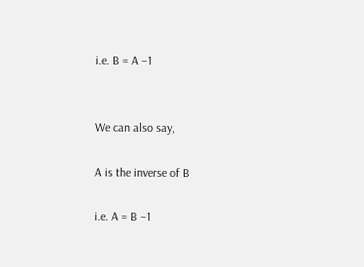i.e. B = A −1


We can also say,

A is the inverse of B

i.e. A = B −1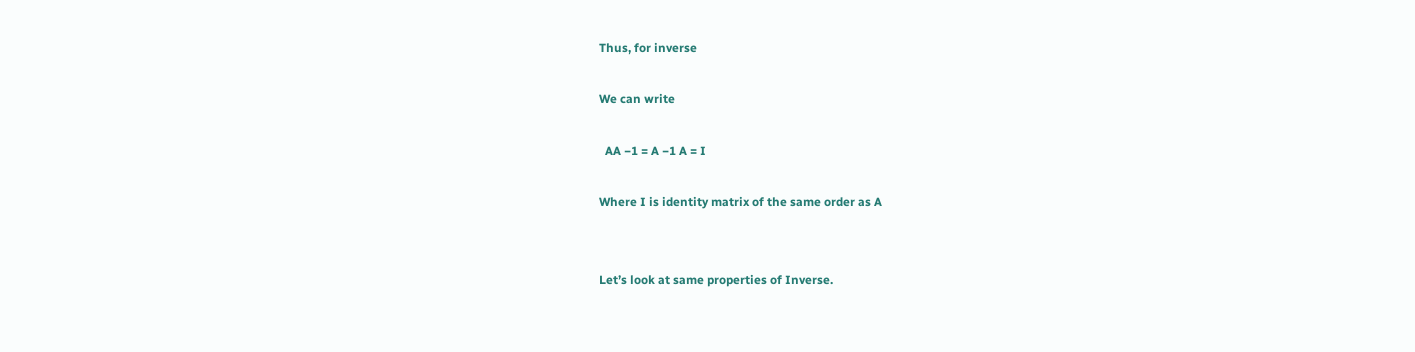Thus, for inverse

We can write

  AA −1 = A −1 A = I

Where I is identity matrix of the same order as A


Let’s look at same properties of Inverse.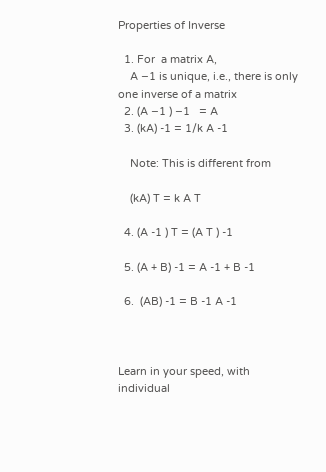Properties of Inverse

  1. For  a matrix A,
    A −1 is unique, i.e., there is only one inverse of a matrix
  2. (A −1 ) −1   = A
  3. (kA) -1 = 1/k A -1

    Note: This is different from

    (kA) T = k A T

  4. (A -1 ) T = (A T ) -1

  5. (A + B) -1 = A -1 + B -1

  6.  (AB) -1 = B -1 A -1



Learn in your speed, with individual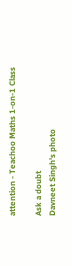attention - Teachoo Maths 1-on-1 Class

Ask a doubt
Davneet Singh's photo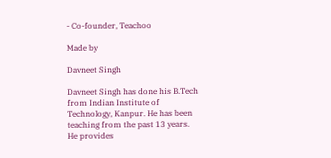- Co-founder, Teachoo

Made by

Davneet Singh

Davneet Singh has done his B.Tech from Indian Institute of Technology, Kanpur. He has been teaching from the past 13 years. He provides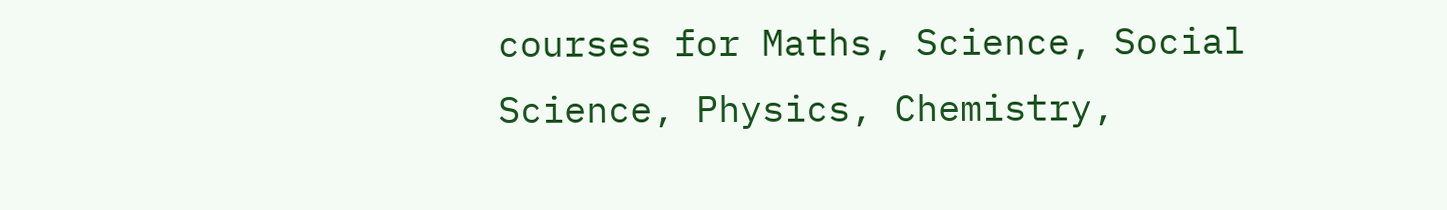courses for Maths, Science, Social Science, Physics, Chemistry,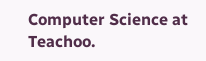Computer Science at Teachoo.